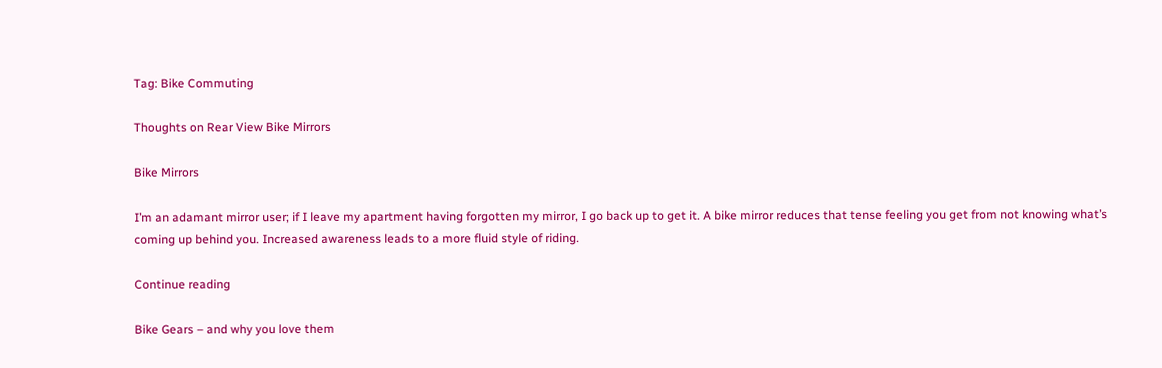Tag: Bike Commuting

Thoughts on Rear View Bike Mirrors

Bike Mirrors

I’m an adamant mirror user; if I leave my apartment having forgotten my mirror, I go back up to get it. A bike mirror reduces that tense feeling you get from not knowing what’s coming up behind you. Increased awareness leads to a more fluid style of riding.

Continue reading

Bike Gears – and why you love them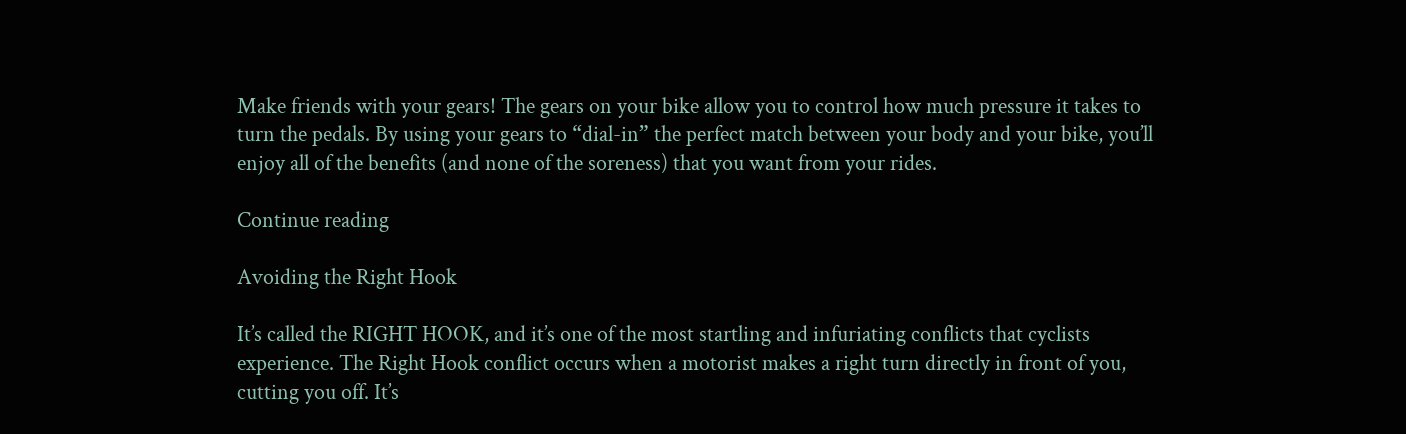Make friends with your gears! The gears on your bike allow you to control how much pressure it takes to turn the pedals. By using your gears to “dial-in” the perfect match between your body and your bike, you’ll enjoy all of the benefits (and none of the soreness) that you want from your rides.

Continue reading

Avoiding the Right Hook

It’s called the RIGHT HOOK, and it’s one of the most startling and infuriating conflicts that cyclists experience. The Right Hook conflict occurs when a motorist makes a right turn directly in front of you, cutting you off. It’s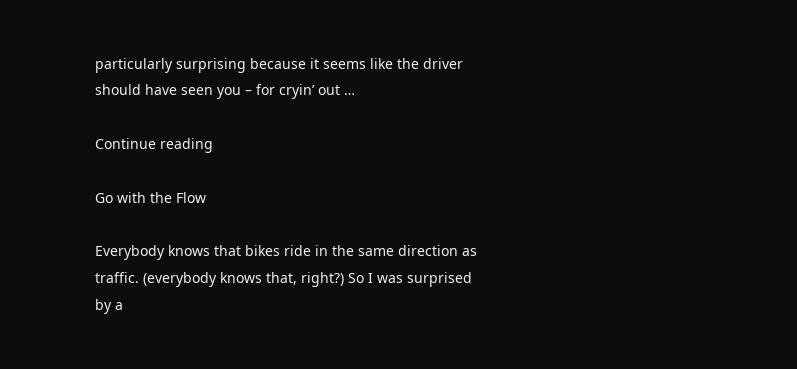particularly surprising because it seems like the driver should have seen you – for cryin’ out …

Continue reading

Go with the Flow

Everybody knows that bikes ride in the same direction as traffic. (everybody knows that, right?) So I was surprised by a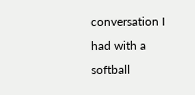conversation I had with a softball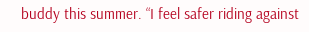buddy this summer. “I feel safer riding against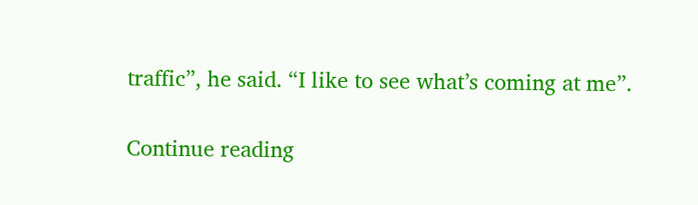traffic”, he said. “I like to see what’s coming at me”.

Continue reading